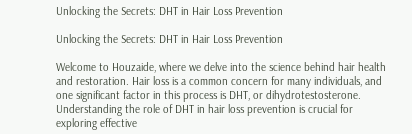Unlocking the Secrets: DHT in Hair Loss Prevention

Unlocking the Secrets: DHT in Hair Loss Prevention

Welcome to Houzaide, where we delve into the science behind hair health and restoration. Hair loss is a common concern for many individuals, and one significant factor in this process is DHT, or dihydrotestosterone. Understanding the role of DHT in hair loss prevention is crucial for exploring effective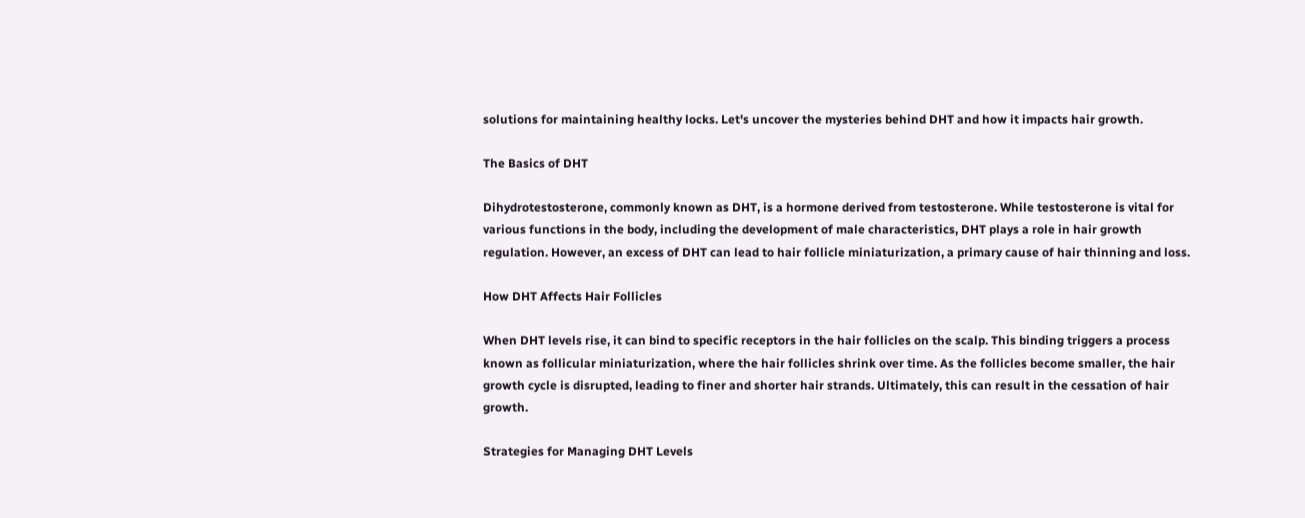solutions for maintaining healthy locks. Let's uncover the mysteries behind DHT and how it impacts hair growth.

The Basics of DHT

Dihydrotestosterone, commonly known as DHT, is a hormone derived from testosterone. While testosterone is vital for various functions in the body, including the development of male characteristics, DHT plays a role in hair growth regulation. However, an excess of DHT can lead to hair follicle miniaturization, a primary cause of hair thinning and loss.

How DHT Affects Hair Follicles

When DHT levels rise, it can bind to specific receptors in the hair follicles on the scalp. This binding triggers a process known as follicular miniaturization, where the hair follicles shrink over time. As the follicles become smaller, the hair growth cycle is disrupted, leading to finer and shorter hair strands. Ultimately, this can result in the cessation of hair growth.

Strategies for Managing DHT Levels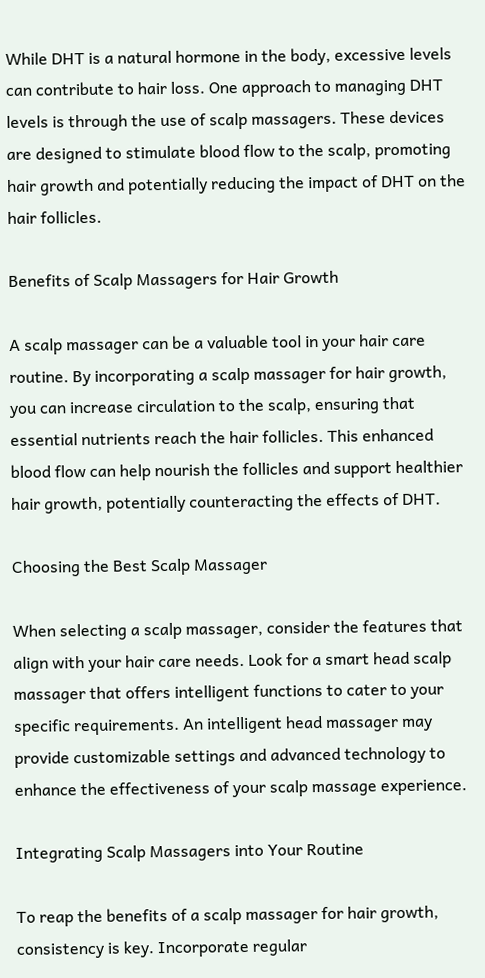While DHT is a natural hormone in the body, excessive levels can contribute to hair loss. One approach to managing DHT levels is through the use of scalp massagers. These devices are designed to stimulate blood flow to the scalp, promoting hair growth and potentially reducing the impact of DHT on the hair follicles.

Benefits of Scalp Massagers for Hair Growth

A scalp massager can be a valuable tool in your hair care routine. By incorporating a scalp massager for hair growth, you can increase circulation to the scalp, ensuring that essential nutrients reach the hair follicles. This enhanced blood flow can help nourish the follicles and support healthier hair growth, potentially counteracting the effects of DHT.

Choosing the Best Scalp Massager

When selecting a scalp massager, consider the features that align with your hair care needs. Look for a smart head scalp massager that offers intelligent functions to cater to your specific requirements. An intelligent head massager may provide customizable settings and advanced technology to enhance the effectiveness of your scalp massage experience.

Integrating Scalp Massagers into Your Routine

To reap the benefits of a scalp massager for hair growth, consistency is key. Incorporate regular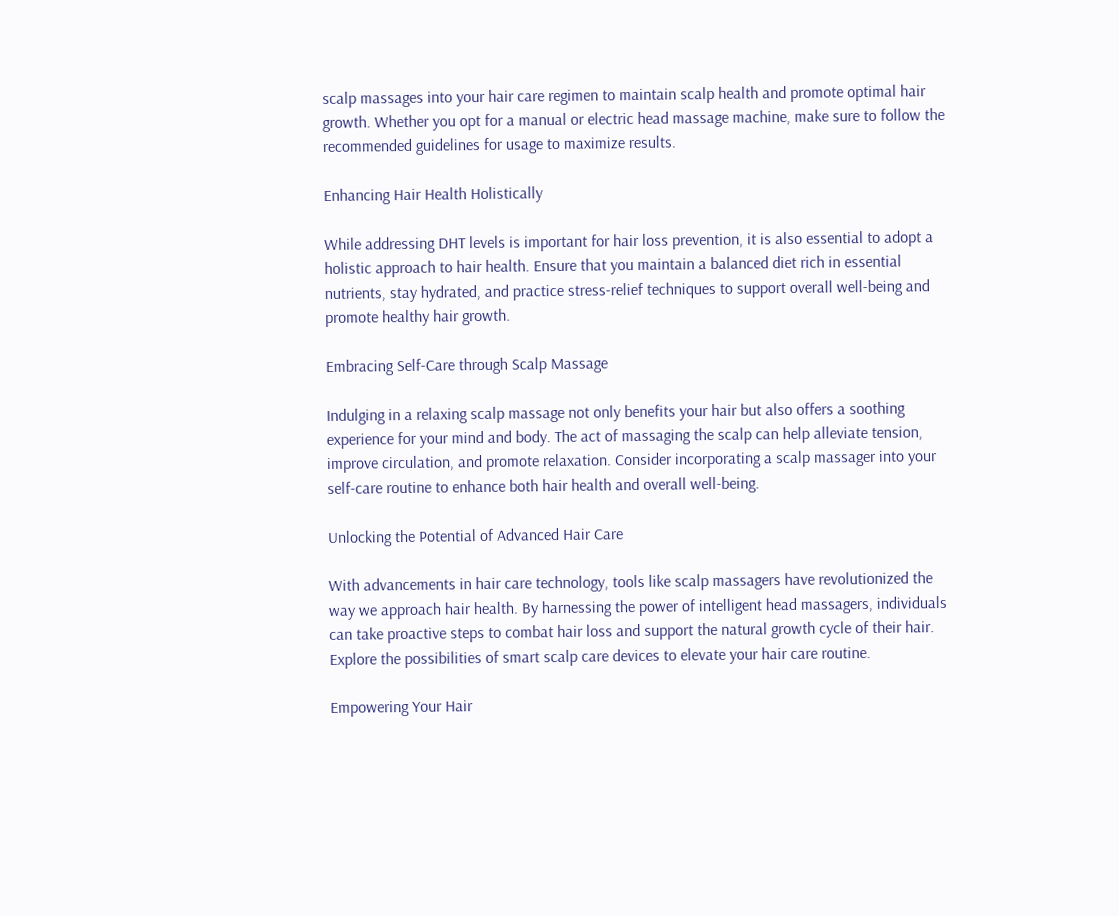scalp massages into your hair care regimen to maintain scalp health and promote optimal hair growth. Whether you opt for a manual or electric head massage machine, make sure to follow the recommended guidelines for usage to maximize results.

Enhancing Hair Health Holistically

While addressing DHT levels is important for hair loss prevention, it is also essential to adopt a holistic approach to hair health. Ensure that you maintain a balanced diet rich in essential nutrients, stay hydrated, and practice stress-relief techniques to support overall well-being and promote healthy hair growth.

Embracing Self-Care through Scalp Massage

Indulging in a relaxing scalp massage not only benefits your hair but also offers a soothing experience for your mind and body. The act of massaging the scalp can help alleviate tension, improve circulation, and promote relaxation. Consider incorporating a scalp massager into your self-care routine to enhance both hair health and overall well-being.

Unlocking the Potential of Advanced Hair Care

With advancements in hair care technology, tools like scalp massagers have revolutionized the way we approach hair health. By harnessing the power of intelligent head massagers, individuals can take proactive steps to combat hair loss and support the natural growth cycle of their hair. Explore the possibilities of smart scalp care devices to elevate your hair care routine.

Empowering Your Hair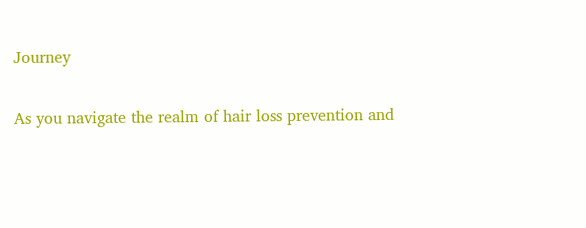Journey

As you navigate the realm of hair loss prevention and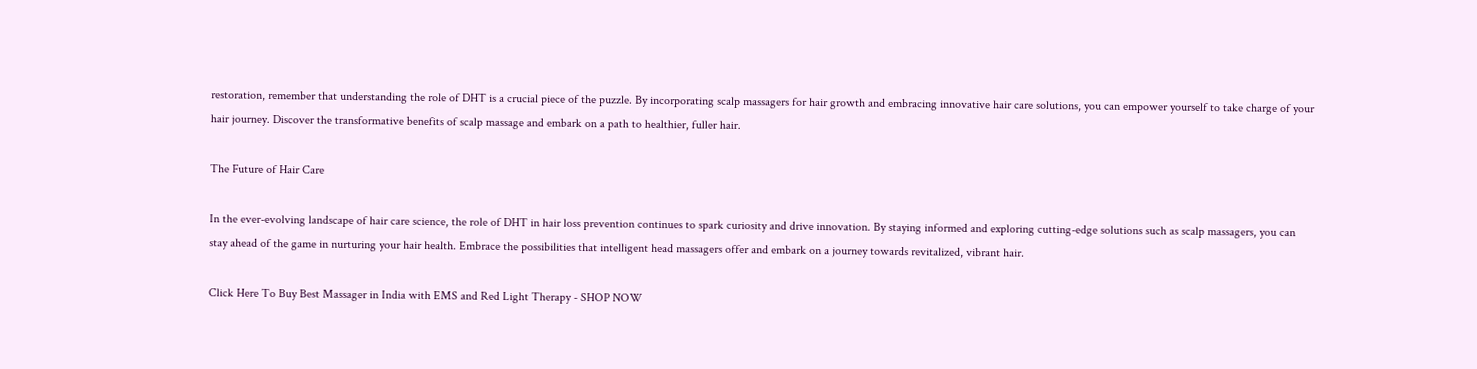restoration, remember that understanding the role of DHT is a crucial piece of the puzzle. By incorporating scalp massagers for hair growth and embracing innovative hair care solutions, you can empower yourself to take charge of your hair journey. Discover the transformative benefits of scalp massage and embark on a path to healthier, fuller hair.

The Future of Hair Care

In the ever-evolving landscape of hair care science, the role of DHT in hair loss prevention continues to spark curiosity and drive innovation. By staying informed and exploring cutting-edge solutions such as scalp massagers, you can stay ahead of the game in nurturing your hair health. Embrace the possibilities that intelligent head massagers offer and embark on a journey towards revitalized, vibrant hair.

Click Here To Buy Best Massager in India with EMS and Red Light Therapy - SHOP NOW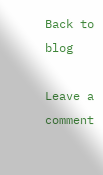Back to blog

Leave a comment